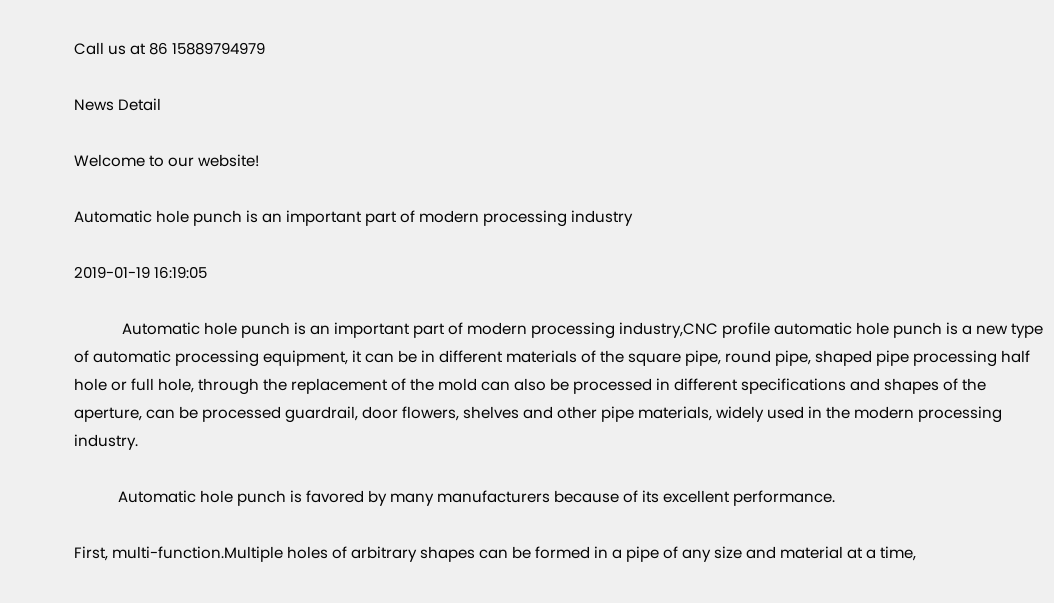Call us at 86 15889794979

News Detail

Welcome to our website!

Automatic hole punch is an important part of modern processing industry

2019-01-19 16:19:05

            Automatic hole punch is an important part of modern processing industry,CNC profile automatic hole punch is a new type of automatic processing equipment, it can be in different materials of the square pipe, round pipe, shaped pipe processing half hole or full hole, through the replacement of the mold can also be processed in different specifications and shapes of the aperture, can be processed guardrail, door flowers, shelves and other pipe materials, widely used in the modern processing industry.

           Automatic hole punch is favored by many manufacturers because of its excellent performance.

First, multi-function.Multiple holes of arbitrary shapes can be formed in a pipe of any size and material at a time,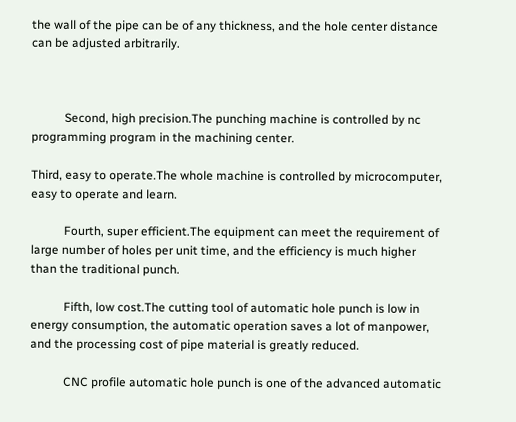the wall of the pipe can be of any thickness, and the hole center distance can be adjusted arbitrarily.



           Second, high precision.The punching machine is controlled by nc programming program in the machining center.

Third, easy to operate.The whole machine is controlled by microcomputer, easy to operate and learn.

           Fourth, super efficient.The equipment can meet the requirement of large number of holes per unit time, and the efficiency is much higher than the traditional punch.

           Fifth, low cost.The cutting tool of automatic hole punch is low in energy consumption, the automatic operation saves a lot of manpower, and the processing cost of pipe material is greatly reduced.

           CNC profile automatic hole punch is one of the advanced automatic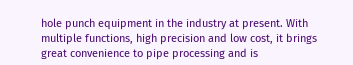hole punch equipment in the industry at present. With multiple functions, high precision and low cost, it brings great convenience to pipe processing and is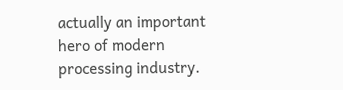actually an important hero of modern processing industry.